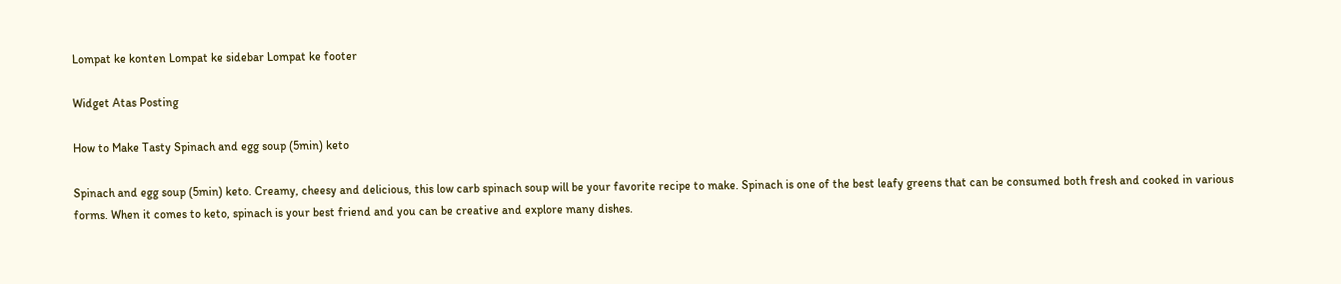Lompat ke konten Lompat ke sidebar Lompat ke footer

Widget Atas Posting

How to Make Tasty Spinach and egg soup (5min) keto

Spinach and egg soup (5min) keto. Creamy, cheesy and delicious, this low carb spinach soup will be your favorite recipe to make. Spinach is one of the best leafy greens that can be consumed both fresh and cooked in various forms. When it comes to keto, spinach is your best friend and you can be creative and explore many dishes.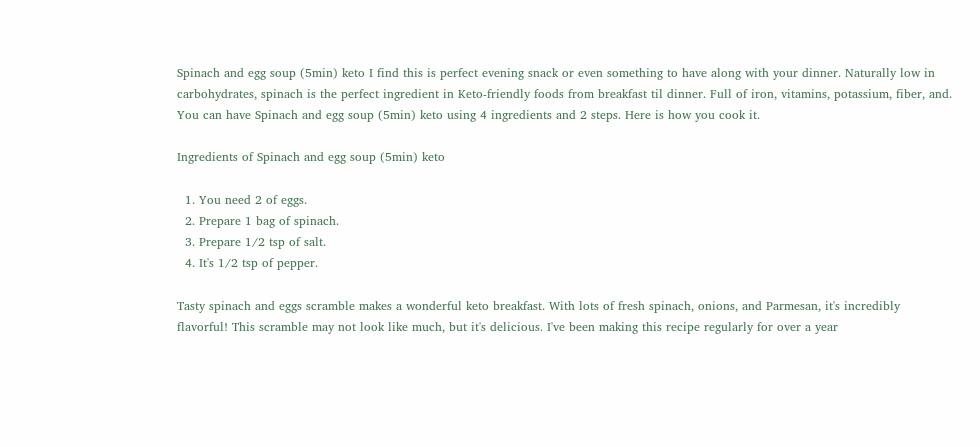Spinach and egg soup (5min) keto I find this is perfect evening snack or even something to have along with your dinner. Naturally low in carbohydrates, spinach is the perfect ingredient in Keto-friendly foods from breakfast til dinner. Full of iron, vitamins, potassium, fiber, and. You can have Spinach and egg soup (5min) keto using 4 ingredients and 2 steps. Here is how you cook it.

Ingredients of Spinach and egg soup (5min) keto

  1. You need 2 of eggs.
  2. Prepare 1 bag of spinach.
  3. Prepare 1/2 tsp of salt.
  4. It's 1/2 tsp of pepper.

Tasty spinach and eggs scramble makes a wonderful keto breakfast. With lots of fresh spinach, onions, and Parmesan, it's incredibly flavorful! This scramble may not look like much, but it's delicious. I've been making this recipe regularly for over a year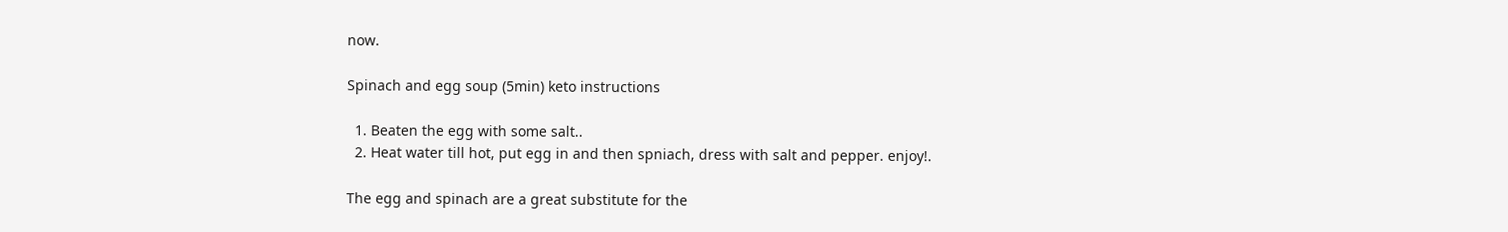now.

Spinach and egg soup (5min) keto instructions

  1. Beaten the egg with some salt..
  2. Heat water till hot, put egg in and then spniach, dress with salt and pepper. enjoy!.

The egg and spinach are a great substitute for the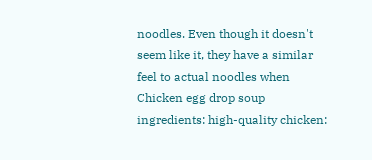noodles. Even though it doesn't seem like it, they have a similar feel to actual noodles when Chicken egg drop soup ingredients: high-quality chicken: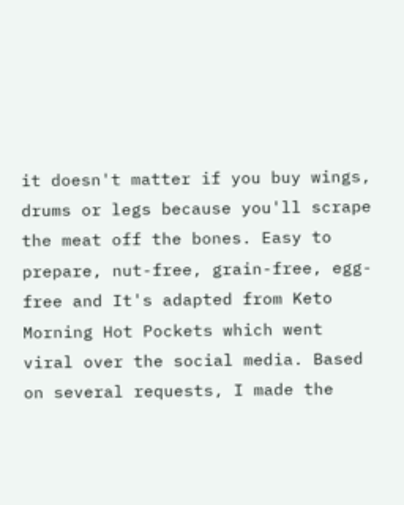it doesn't matter if you buy wings, drums or legs because you'll scrape the meat off the bones. Easy to prepare, nut-free, grain-free, egg-free and It's adapted from Keto Morning Hot Pockets which went viral over the social media. Based on several requests, I made the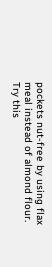pockets nut-free by using flax meal instead of almond flour. Try this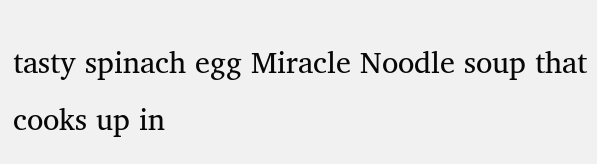tasty spinach egg Miracle Noodle soup that cooks up in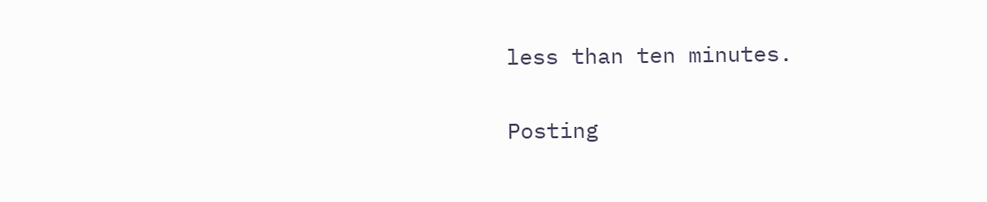less than ten minutes.

Posting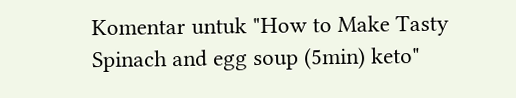Komentar untuk "How to Make Tasty Spinach and egg soup (5min) keto"